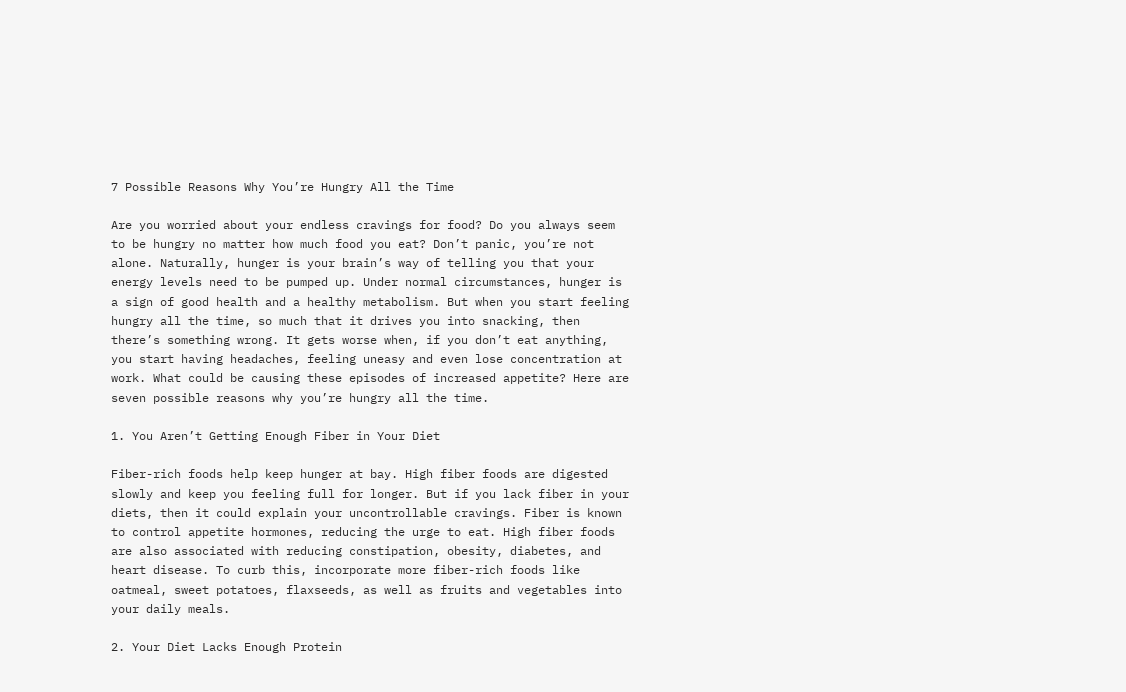7 Possible Reasons Why You’re Hungry All the Time

Are you worried about your endless cravings for food? Do you always seem to be hungry no matter how much food you eat? Don’t panic, you’re not alone. Naturally, hunger is your brain’s way of telling you that your energy levels need to be pumped up. Under normal circumstances, hunger is a sign of good health and a healthy metabolism. But when you start feeling hungry all the time, so much that it drives you into snacking, then there’s something wrong. It gets worse when, if you don’t eat anything, you start having headaches, feeling uneasy and even lose concentration at work. What could be causing these episodes of increased appetite? Here are seven possible reasons why you’re hungry all the time.

1. You Aren’t Getting Enough Fiber in Your Diet

Fiber-rich foods help keep hunger at bay. High fiber foods are digested slowly and keep you feeling full for longer. But if you lack fiber in your diets, then it could explain your uncontrollable cravings. Fiber is known to control appetite hormones, reducing the urge to eat. High fiber foods are also associated with reducing constipation, obesity, diabetes, and heart disease. To curb this, incorporate more fiber-rich foods like oatmeal, sweet potatoes, flaxseeds, as well as fruits and vegetables into your daily meals.

2. Your Diet Lacks Enough Protein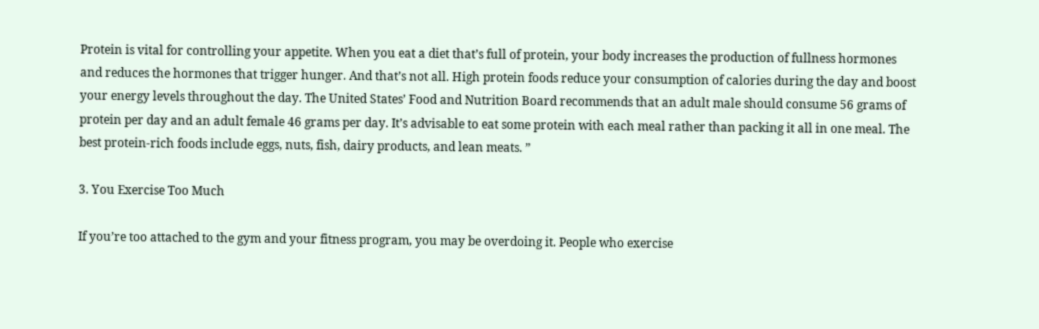Protein is vital for controlling your appetite. When you eat a diet that’s full of protein, your body increases the production of fullness hormones and reduces the hormones that trigger hunger. And that’s not all. High protein foods reduce your consumption of calories during the day and boost your energy levels throughout the day. The United States’ Food and Nutrition Board recommends that an adult male should consume 56 grams of protein per day and an adult female 46 grams per day. It’s advisable to eat some protein with each meal rather than packing it all in one meal. The best protein-rich foods include eggs, nuts, fish, dairy products, and lean meats. ”

3. You Exercise Too Much

If you’re too attached to the gym and your fitness program, you may be overdoing it. People who exercise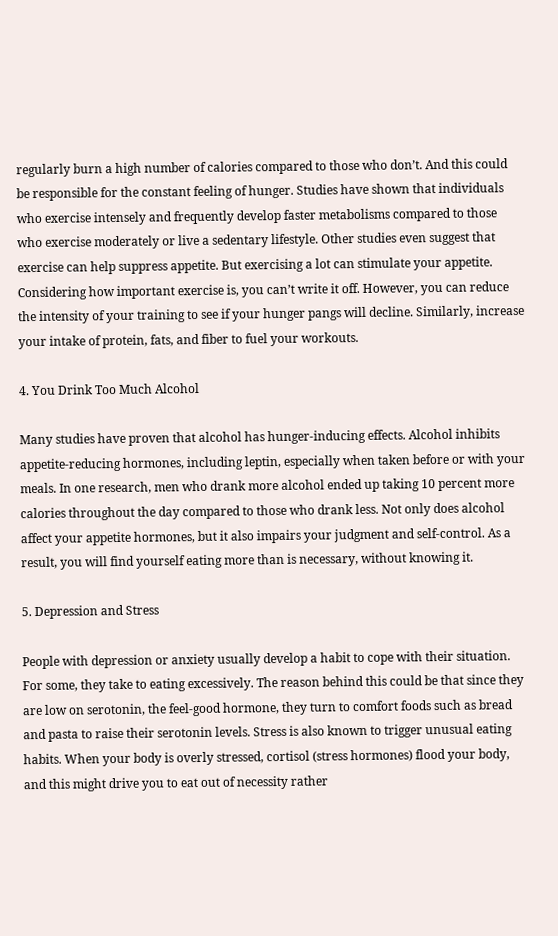regularly burn a high number of calories compared to those who don’t. And this could be responsible for the constant feeling of hunger. Studies have shown that individuals who exercise intensely and frequently develop faster metabolisms compared to those who exercise moderately or live a sedentary lifestyle. Other studies even suggest that exercise can help suppress appetite. But exercising a lot can stimulate your appetite. Considering how important exercise is, you can’t write it off. However, you can reduce the intensity of your training to see if your hunger pangs will decline. Similarly, increase your intake of protein, fats, and fiber to fuel your workouts.

4. You Drink Too Much Alcohol

Many studies have proven that alcohol has hunger-inducing effects. Alcohol inhibits appetite-reducing hormones, including leptin, especially when taken before or with your meals. In one research, men who drank more alcohol ended up taking 10 percent more calories throughout the day compared to those who drank less. Not only does alcohol affect your appetite hormones, but it also impairs your judgment and self-control. As a result, you will find yourself eating more than is necessary, without knowing it.

5. Depression and Stress

People with depression or anxiety usually develop a habit to cope with their situation. For some, they take to eating excessively. The reason behind this could be that since they are low on serotonin, the feel-good hormone, they turn to comfort foods such as bread and pasta to raise their serotonin levels. Stress is also known to trigger unusual eating habits. When your body is overly stressed, cortisol (stress hormones) flood your body, and this might drive you to eat out of necessity rather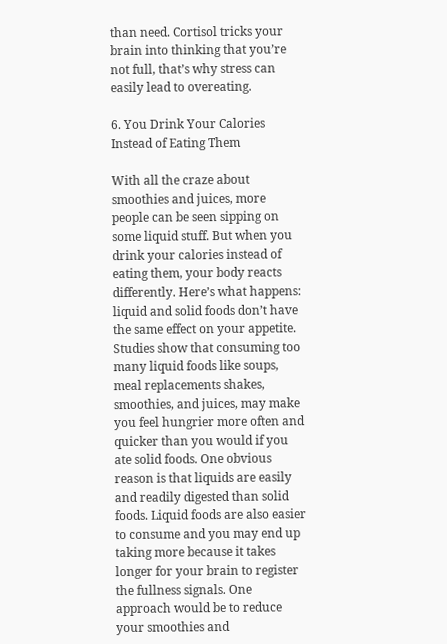than need. Cortisol tricks your brain into thinking that you’re not full, that’s why stress can easily lead to overeating.

6. You Drink Your Calories Instead of Eating Them

With all the craze about smoothies and juices, more people can be seen sipping on some liquid stuff. But when you drink your calories instead of eating them, your body reacts differently. Here’s what happens: liquid and solid foods don’t have the same effect on your appetite. Studies show that consuming too many liquid foods like soups, meal replacements shakes, smoothies, and juices, may make you feel hungrier more often and quicker than you would if you ate solid foods. One obvious reason is that liquids are easily and readily digested than solid foods. Liquid foods are also easier to consume and you may end up taking more because it takes longer for your brain to register the fullness signals. One approach would be to reduce your smoothies and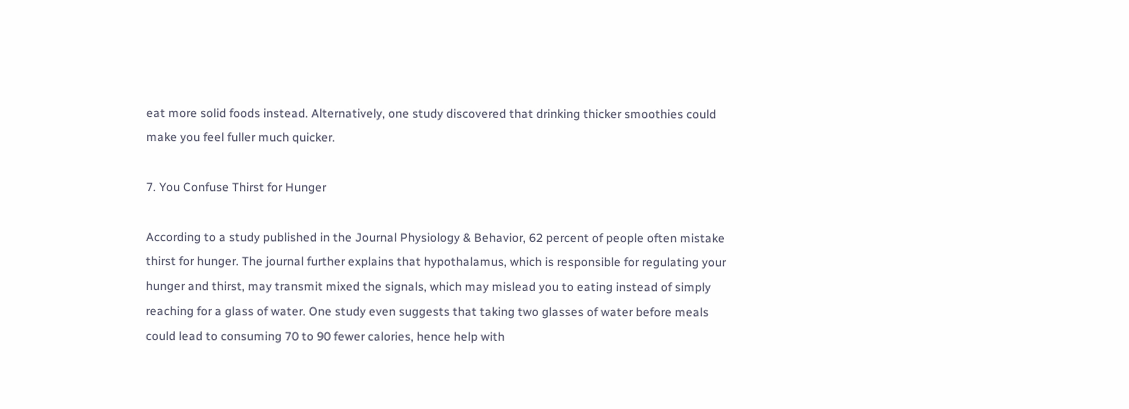eat more solid foods instead. Alternatively, one study discovered that drinking thicker smoothies could make you feel fuller much quicker.

7. You Confuse Thirst for Hunger

According to a study published in the Journal Physiology & Behavior, 62 percent of people often mistake thirst for hunger. The journal further explains that hypothalamus, which is responsible for regulating your hunger and thirst, may transmit mixed the signals, which may mislead you to eating instead of simply reaching for a glass of water. One study even suggests that taking two glasses of water before meals could lead to consuming 70 to 90 fewer calories, hence help with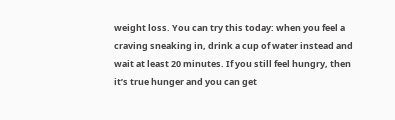weight loss. You can try this today: when you feel a craving sneaking in, drink a cup of water instead and wait at least 20 minutes. If you still feel hungry, then it’s true hunger and you can get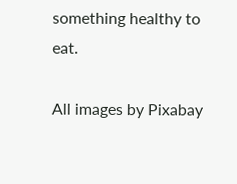something healthy to eat.

All images by Pixabay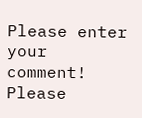Please enter your comment!
Please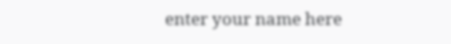enter your name here